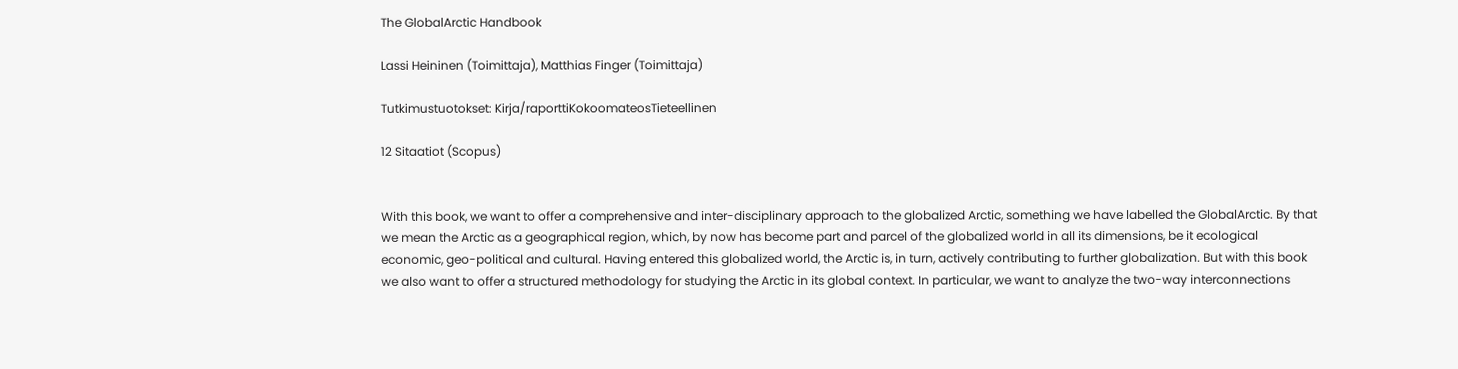The GlobalArctic Handbook

Lassi Heininen (Toimittaja), Matthias Finger (Toimittaja)

Tutkimustuotokset: Kirja/raporttiKokoomateosTieteellinen

12 Sitaatiot (Scopus)


With this book, we want to offer a comprehensive and inter-disciplinary approach to the globalized Arctic, something we have labelled the GlobalArctic. By that we mean the Arctic as a geographical region, which, by now has become part and parcel of the globalized world in all its dimensions, be it ecological economic, geo-political and cultural. Having entered this globalized world, the Arctic is, in turn, actively contributing to further globalization. But with this book we also want to offer a structured methodology for studying the Arctic in its global context. In particular, we want to analyze the two-way interconnections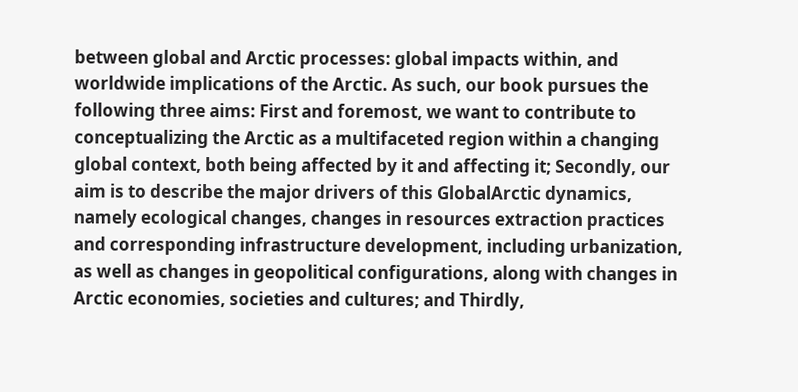between global and Arctic processes: global impacts within, and worldwide implications of the Arctic. As such, our book pursues the following three aims: First and foremost, we want to contribute to conceptualizing the Arctic as a multifaceted region within a changing global context, both being affected by it and affecting it; Secondly, our aim is to describe the major drivers of this GlobalArctic dynamics, namely ecological changes, changes in resources extraction practices and corresponding infrastructure development, including urbanization, as well as changes in geopolitical configurations, along with changes in Arctic economies, societies and cultures; and Thirdly,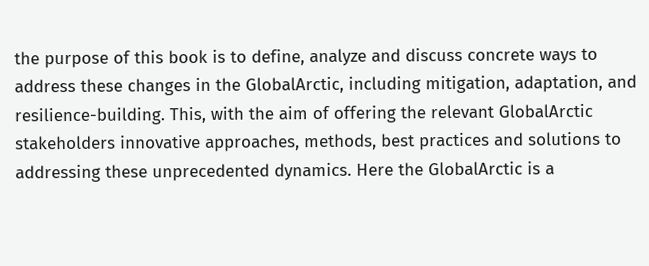the purpose of this book is to define, analyze and discuss concrete ways to address these changes in the GlobalArctic, including mitigation, adaptation, and resilience-building. This, with the aim of offering the relevant GlobalArctic stakeholders innovative approaches, methods, best practices and solutions to addressing these unprecedented dynamics. Here the GlobalArctic is a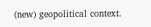(new) geopolitical context.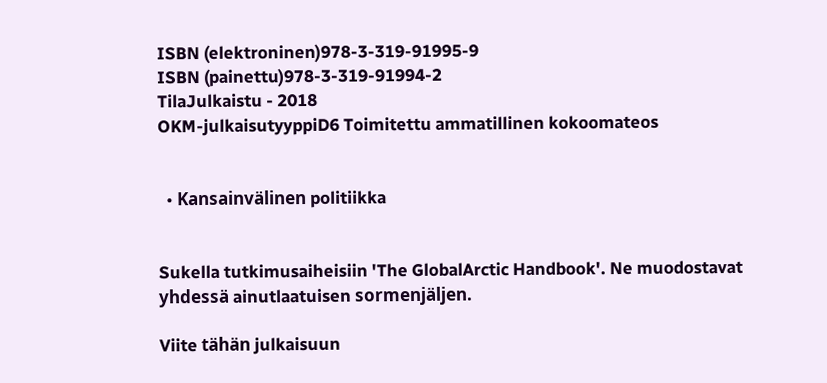ISBN (elektroninen)978-3-319-91995-9
ISBN (painettu)978-3-319-91994-2
TilaJulkaistu - 2018
OKM-julkaisutyyppiD6 Toimitettu ammatillinen kokoomateos


  • Kansainvälinen politiikka


Sukella tutkimusaiheisiin 'The GlobalArctic Handbook'. Ne muodostavat yhdessä ainutlaatuisen sormenjäljen.

Viite tähän julkaisuun